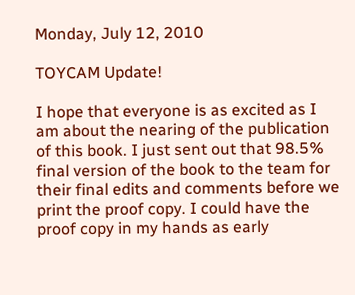Monday, July 12, 2010

TOYCAM Update!

I hope that everyone is as excited as I am about the nearing of the publication of this book. I just sent out that 98.5% final version of the book to the team for their final edits and comments before we print the proof copy. I could have the proof copy in my hands as early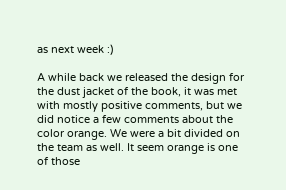as next week :)

A while back we released the design for the dust jacket of the book, it was met with mostly positive comments, but we did notice a few comments about the color orange. We were a bit divided on the team as well. It seem orange is one of those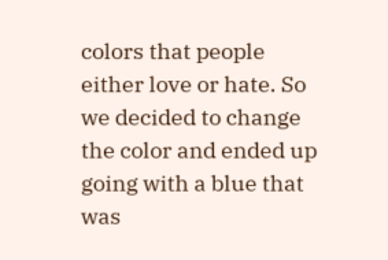colors that people either love or hate. So we decided to change the color and ended up going with a blue that was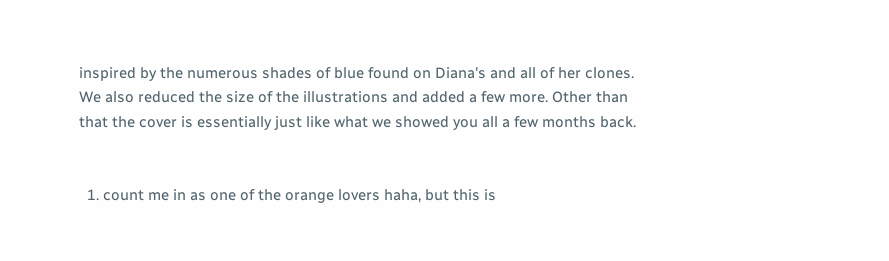inspired by the numerous shades of blue found on Diana's and all of her clones. We also reduced the size of the illustrations and added a few more. Other than that the cover is essentially just like what we showed you all a few months back.


  1. count me in as one of the orange lovers haha, but this is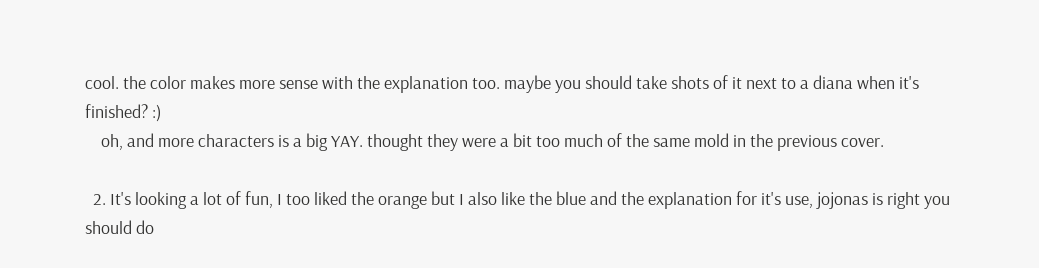cool. the color makes more sense with the explanation too. maybe you should take shots of it next to a diana when it's finished? :)
    oh, and more characters is a big YAY. thought they were a bit too much of the same mold in the previous cover.

  2. It's looking a lot of fun, I too liked the orange but I also like the blue and the explanation for it's use, jojonas is right you should do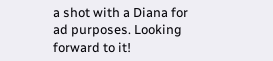a shot with a Diana for ad purposes. Looking forward to it!